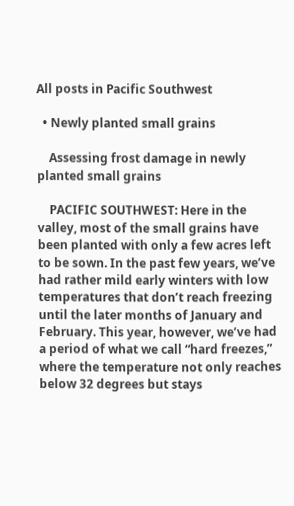All posts in Pacific Southwest

  • Newly planted small grains

    Assessing frost damage in newly planted small grains

    PACIFIC SOUTHWEST: Here in the valley, most of the small grains have been planted with only a few acres left to be sown. In the past few years, we’ve had rather mild early winters with low temperatures that don’t reach freezing until the later months of January and February. This year, however, we’ve had a period of what we call “hard freezes,” where the temperature not only reaches below 32 degrees but stays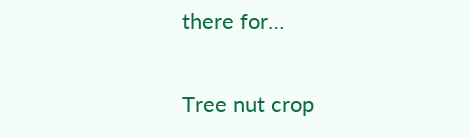there for…

Tree nut crop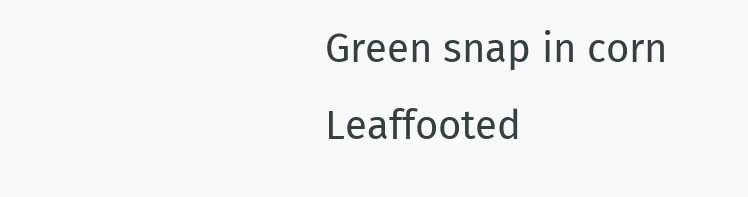Green snap in corn
Leaffooted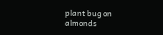plant bug on almonds